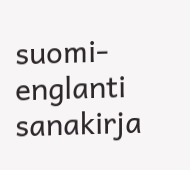suomi-englanti sanakirja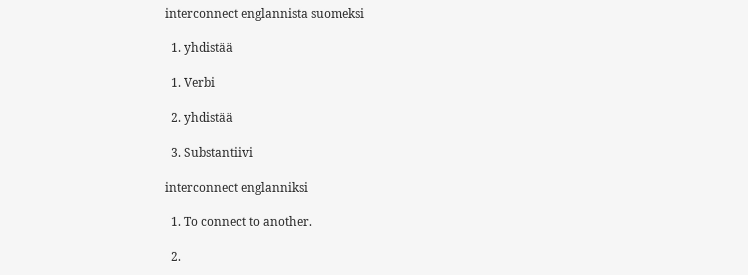interconnect englannista suomeksi

  1. yhdistää

  1. Verbi

  2. yhdistää

  3. Substantiivi

interconnect englanniksi

  1. To connect to another.

  2.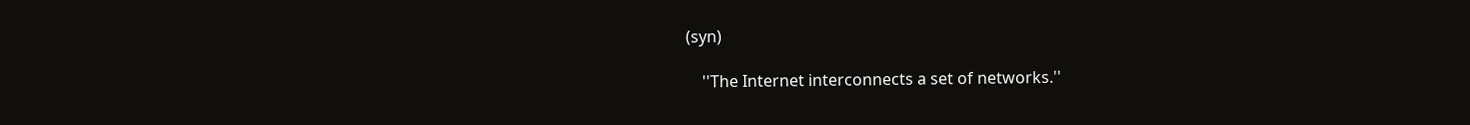(syn)

    ''The Internet interconnects a set of networks.''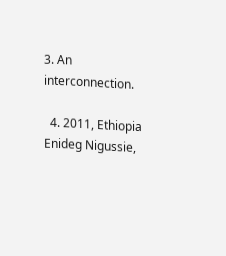3. An interconnection.

  4. 2011, Ethiopia Enideg Nigussie,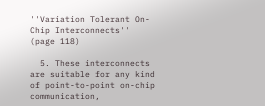''Variation Tolerant On-Chip Interconnects'' (page 118)

  5. These interconnects are suitable for any kind of point-to-point on-chip communication,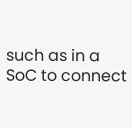such as in a SoC to connect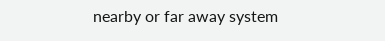nearby or far away system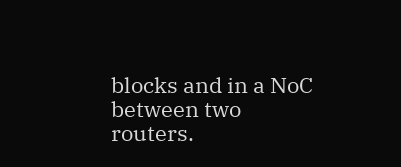blocks and in a NoC between two routers.